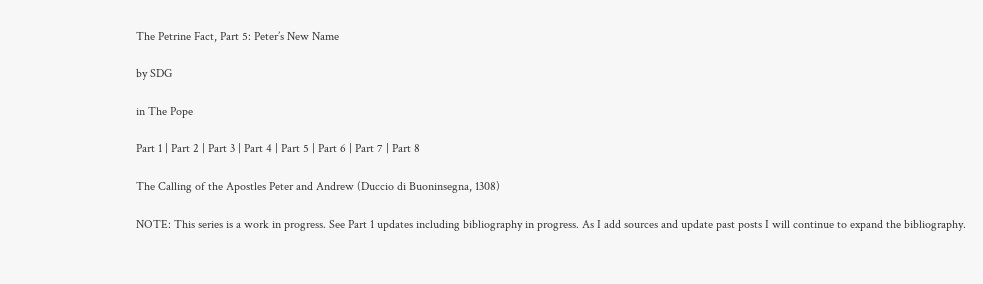The Petrine Fact, Part 5: Peter’s New Name

by SDG

in The Pope

Part 1 | Part 2 | Part 3 | Part 4 | Part 5 | Part 6 | Part 7 | Part 8

The Calling of the Apostles Peter and Andrew (Duccio di Buoninsegna, 1308)

NOTE: This series is a work in progress. See Part 1 updates including bibliography in progress. As I add sources and update past posts I will continue to expand the bibliography.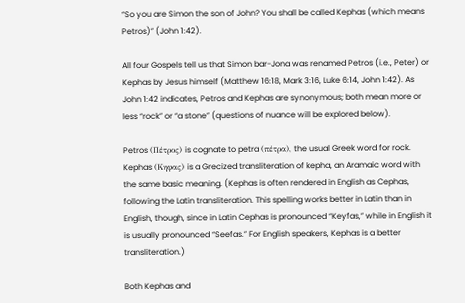“So you are Simon the son of John? You shall be called Kephas (which means Petros)” (John 1:42).

All four Gospels tell us that Simon bar-Jona was renamed Petros (i.e., Peter) or Kephas by Jesus himself (Matthew 16:18, Mark 3:16, Luke 6:14, John 1:42). As John 1:42 indicates, Petros and Kephas are synonymous; both mean more or less “rock” or “a stone” (questions of nuance will be explored below).

Petros (Πέτρος) is cognate to petra (πέτρα), the usual Greek word for rock. Kephas (Κηφας) is a Grecized transliteration of kepha, an Aramaic word with the same basic meaning. (Kephas is often rendered in English as Cephas, following the Latin transliteration. This spelling works better in Latin than in English, though, since in Latin Cephas is pronounced “Keyfas,” while in English it is usually pronounced “Seefas.” For English speakers, Kephas is a better transliteration.)

Both Kephas and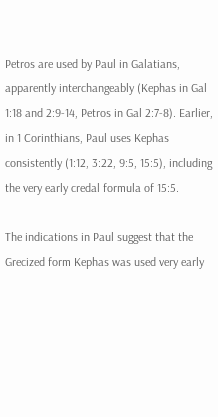Petros are used by Paul in Galatians, apparently interchangeably (Kephas in Gal 1:18 and 2:9-14, Petros in Gal 2:7-8). Earlier, in 1 Corinthians, Paul uses Kephas consistently (1:12, 3:22, 9:5, 15:5), including the very early credal formula of 15:5.

The indications in Paul suggest that the Grecized form Kephas was used very early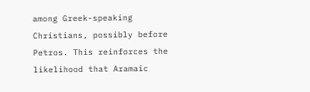among Greek-speaking Christians, possibly before Petros. This reinforces the likelihood that Aramaic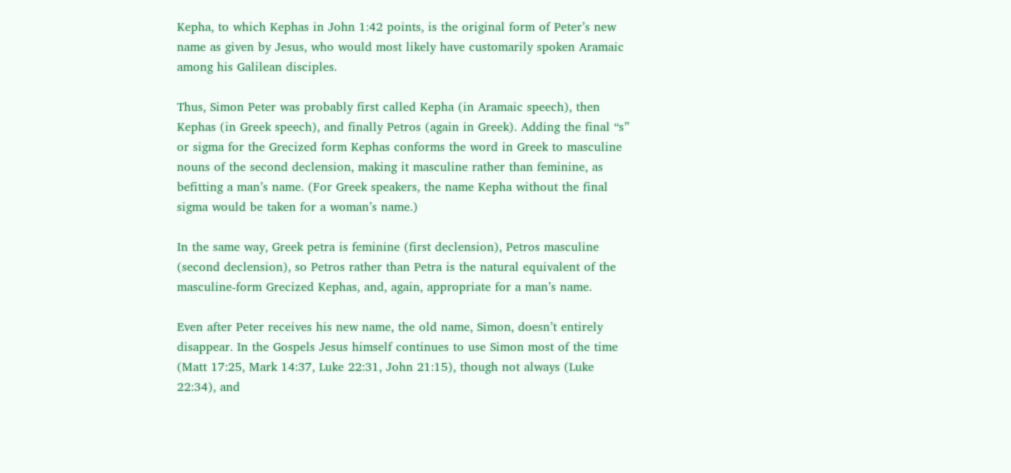Kepha, to which Kephas in John 1:42 points, is the original form of Peter’s new name as given by Jesus, who would most likely have customarily spoken Aramaic among his Galilean disciples.

Thus, Simon Peter was probably first called Kepha (in Aramaic speech), then Kephas (in Greek speech), and finally Petros (again in Greek). Adding the final “s” or sigma for the Grecized form Kephas conforms the word in Greek to masculine nouns of the second declension, making it masculine rather than feminine, as befitting a man’s name. (For Greek speakers, the name Kepha without the final sigma would be taken for a woman’s name.)

In the same way, Greek petra is feminine (first declension), Petros masculine (second declension), so Petros rather than Petra is the natural equivalent of the masculine-form Grecized Kephas, and, again, appropriate for a man’s name.

Even after Peter receives his new name, the old name, Simon, doesn’t entirely disappear. In the Gospels Jesus himself continues to use Simon most of the time (Matt 17:25, Mark 14:37, Luke 22:31, John 21:15), though not always (Luke 22:34), and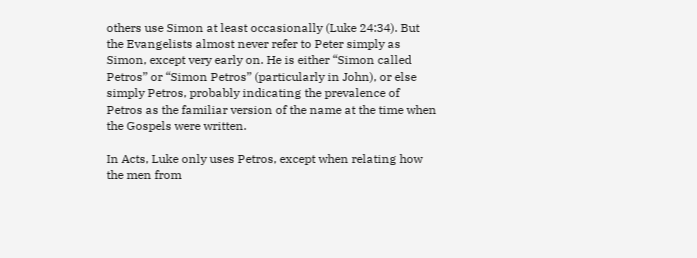others use Simon at least occasionally (Luke 24:34). But the Evangelists almost never refer to Peter simply as Simon, except very early on. He is either “Simon called Petros” or “Simon Petros” (particularly in John), or else simply Petros, probably indicating the prevalence of Petros as the familiar version of the name at the time when the Gospels were written.

In Acts, Luke only uses Petros, except when relating how the men from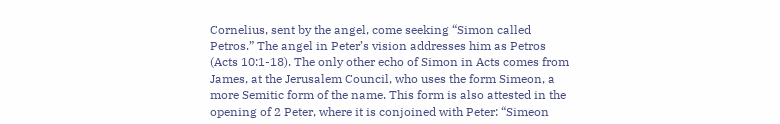Cornelius, sent by the angel, come seeking “Simon called Petros.” The angel in Peter’s vision addresses him as Petros (Acts 10:1-18). The only other echo of Simon in Acts comes from James, at the Jerusalem Council, who uses the form Simeon, a more Semitic form of the name. This form is also attested in the opening of 2 Peter, where it is conjoined with Peter: “Simeon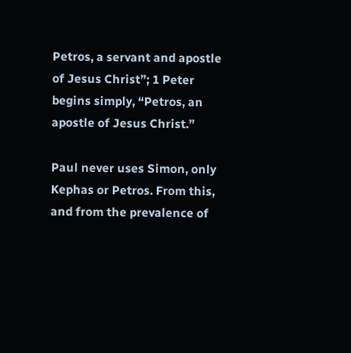Petros, a servant and apostle of Jesus Christ”; 1 Peter begins simply, “Petros, an apostle of Jesus Christ.”

Paul never uses Simon, only Kephas or Petros. From this, and from the prevalence of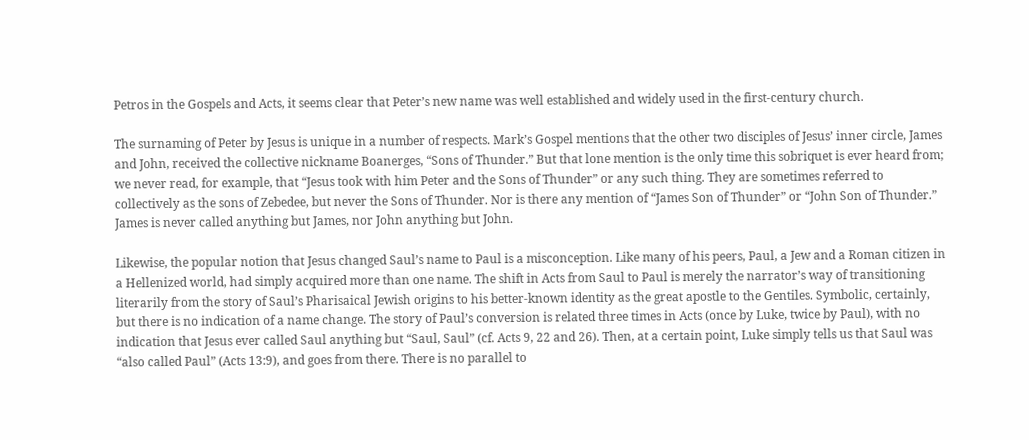Petros in the Gospels and Acts, it seems clear that Peter’s new name was well established and widely used in the first-century church.

The surnaming of Peter by Jesus is unique in a number of respects. Mark’s Gospel mentions that the other two disciples of Jesus’ inner circle, James and John, received the collective nickname Boanerges, “Sons of Thunder.” But that lone mention is the only time this sobriquet is ever heard from; we never read, for example, that “Jesus took with him Peter and the Sons of Thunder” or any such thing. They are sometimes referred to collectively as the sons of Zebedee, but never the Sons of Thunder. Nor is there any mention of “James Son of Thunder” or “John Son of Thunder.” James is never called anything but James, nor John anything but John.

Likewise, the popular notion that Jesus changed Saul’s name to Paul is a misconception. Like many of his peers, Paul, a Jew and a Roman citizen in a Hellenized world, had simply acquired more than one name. The shift in Acts from Saul to Paul is merely the narrator’s way of transitioning literarily from the story of Saul’s Pharisaical Jewish origins to his better-known identity as the great apostle to the Gentiles. Symbolic, certainly, but there is no indication of a name change. The story of Paul’s conversion is related three times in Acts (once by Luke, twice by Paul), with no indication that Jesus ever called Saul anything but “Saul, Saul” (cf. Acts 9, 22 and 26). Then, at a certain point, Luke simply tells us that Saul was “also called Paul” (Acts 13:9), and goes from there. There is no parallel to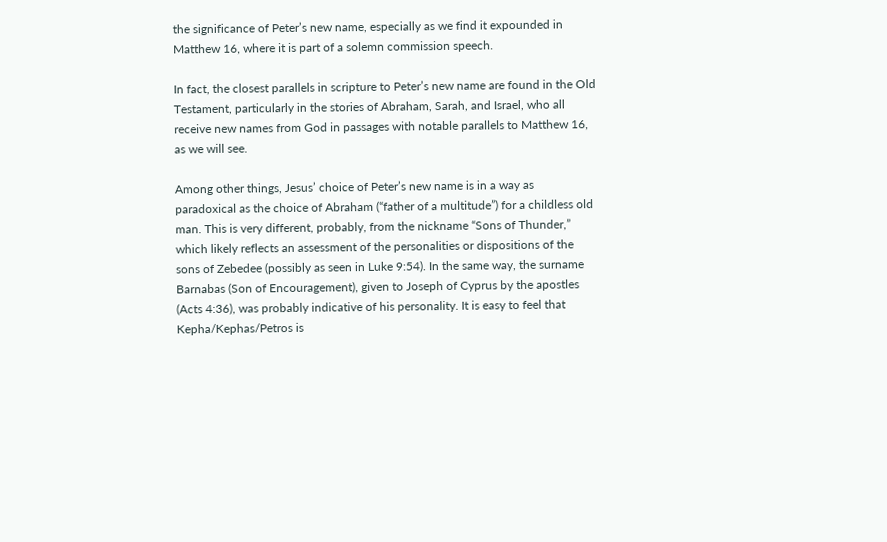the significance of Peter’s new name, especially as we find it expounded in Matthew 16, where it is part of a solemn commission speech.

In fact, the closest parallels in scripture to Peter’s new name are found in the Old Testament, particularly in the stories of Abraham, Sarah, and Israel, who all receive new names from God in passages with notable parallels to Matthew 16, as we will see.

Among other things, Jesus’ choice of Peter’s new name is in a way as paradoxical as the choice of Abraham (“father of a multitude”) for a childless old man. This is very different, probably, from the nickname “Sons of Thunder,” which likely reflects an assessment of the personalities or dispositions of the sons of Zebedee (possibly as seen in Luke 9:54). In the same way, the surname Barnabas (Son of Encouragement), given to Joseph of Cyprus by the apostles (Acts 4:36), was probably indicative of his personality. It is easy to feel that Kepha/Kephas/Petros is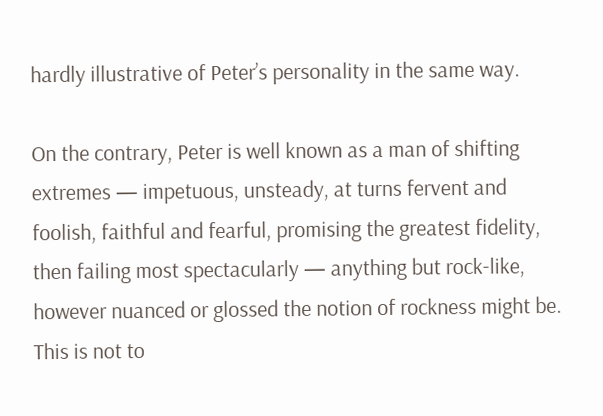hardly illustrative of Peter’s personality in the same way.

On the contrary, Peter is well known as a man of shifting extremes — impetuous, unsteady, at turns fervent and foolish, faithful and fearful, promising the greatest fidelity, then failing most spectacularly — anything but rock-like, however nuanced or glossed the notion of rockness might be. This is not to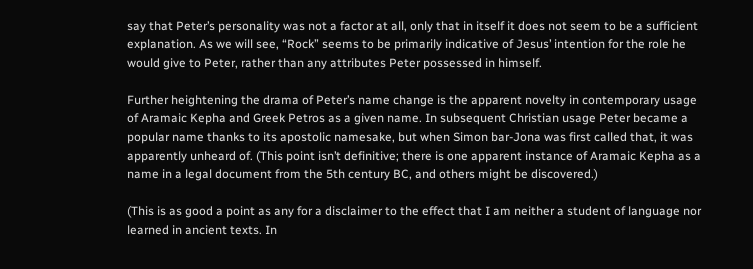say that Peter’s personality was not a factor at all, only that in itself it does not seem to be a sufficient explanation. As we will see, “Rock” seems to be primarily indicative of Jesus’ intention for the role he would give to Peter, rather than any attributes Peter possessed in himself.

Further heightening the drama of Peter’s name change is the apparent novelty in contemporary usage of Aramaic Kepha and Greek Petros as a given name. In subsequent Christian usage Peter became a popular name thanks to its apostolic namesake, but when Simon bar-Jona was first called that, it was apparently unheard of. (This point isn’t definitive; there is one apparent instance of Aramaic Kepha as a name in a legal document from the 5th century BC, and others might be discovered.)

(This is as good a point as any for a disclaimer to the effect that I am neither a student of language nor learned in ancient texts. In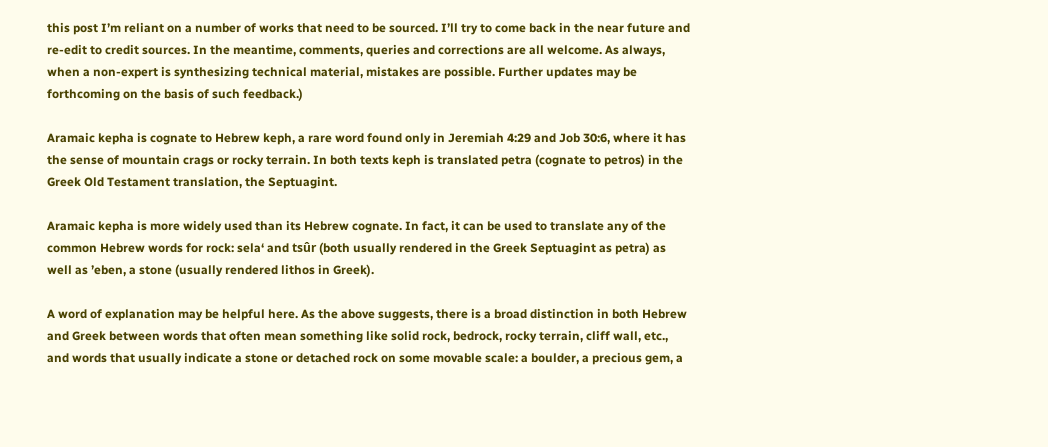this post I’m reliant on a number of works that need to be sourced. I’ll try to come back in the near future and re-edit to credit sources. In the meantime, comments, queries and corrections are all welcome. As always, when a non-expert is synthesizing technical material, mistakes are possible. Further updates may be forthcoming on the basis of such feedback.)

Aramaic kepha is cognate to Hebrew keph, a rare word found only in Jeremiah 4:29 and Job 30:6, where it has the sense of mountain crags or rocky terrain. In both texts keph is translated petra (cognate to petros) in the Greek Old Testament translation, the Septuagint.

Aramaic kepha is more widely used than its Hebrew cognate. In fact, it can be used to translate any of the common Hebrew words for rock: sela‘ and tsûr (both usually rendered in the Greek Septuagint as petra) as well as ’eben, a stone (usually rendered lithos in Greek).

A word of explanation may be helpful here. As the above suggests, there is a broad distinction in both Hebrew and Greek between words that often mean something like solid rock, bedrock, rocky terrain, cliff wall, etc., and words that usually indicate a stone or detached rock on some movable scale: a boulder, a precious gem, a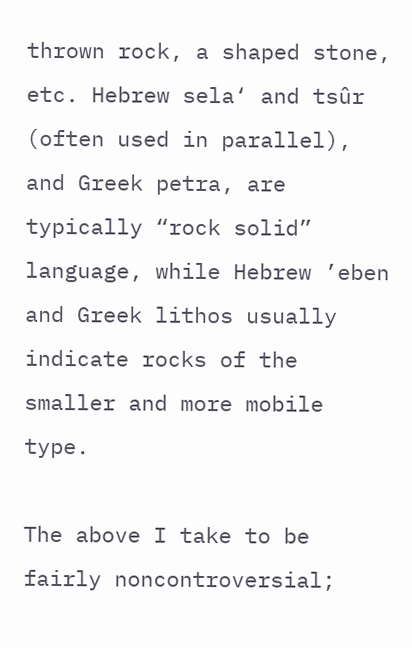thrown rock, a shaped stone, etc. Hebrew sela‘ and tsûr (often used in parallel), and Greek petra, are typically “rock solid” language, while Hebrew ’eben and Greek lithos usually indicate rocks of the smaller and more mobile type.

The above I take to be fairly noncontroversial;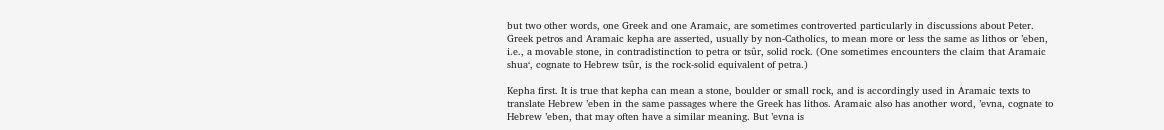but two other words, one Greek and one Aramaic, are sometimes controverted particularly in discussions about Peter. Greek petros and Aramaic kepha are asserted, usually by non-Catholics, to mean more or less the same as lithos or ’eben, i.e., a movable stone, in contradistinction to petra or tsûr, solid rock. (One sometimes encounters the claim that Aramaic shua‘, cognate to Hebrew tsûr, is the rock-solid equivalent of petra.)

Kepha first. It is true that kepha can mean a stone, boulder or small rock, and is accordingly used in Aramaic texts to translate Hebrew ’eben in the same passages where the Greek has lithos. Aramaic also has another word, ’evna, cognate to Hebrew ’eben, that may often have a similar meaning. But ’evna is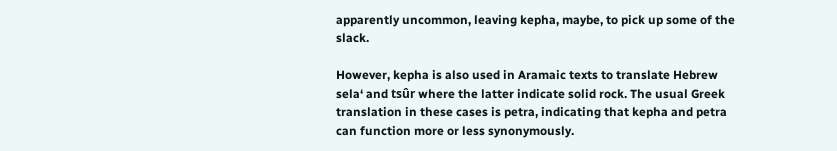apparently uncommon, leaving kepha, maybe, to pick up some of the slack.

However, kepha is also used in Aramaic texts to translate Hebrew sela‘ and tsûr where the latter indicate solid rock. The usual Greek translation in these cases is petra, indicating that kepha and petra can function more or less synonymously.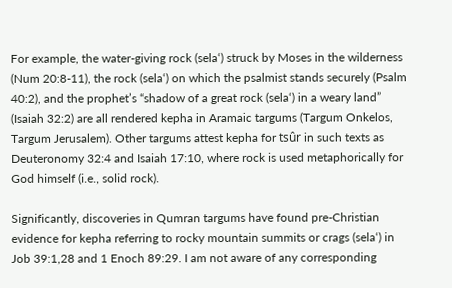For example, the water-giving rock (sela‘) struck by Moses in the wilderness (Num 20:8-11), the rock (sela‘) on which the psalmist stands securely (Psalm 40:2), and the prophet’s “shadow of a great rock (sela‘) in a weary land” (Isaiah 32:2) are all rendered kepha in Aramaic targums (Targum Onkelos, Targum Jerusalem). Other targums attest kepha for tsûr in such texts as Deuteronomy 32:4 and Isaiah 17:10, where rock is used metaphorically for God himself (i.e., solid rock).

Significantly, discoveries in Qumran targums have found pre-Christian evidence for kepha referring to rocky mountain summits or crags (sela‘) in Job 39:1,28 and 1 Enoch 89:29. I am not aware of any corresponding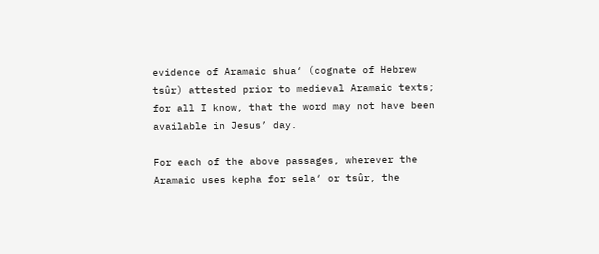evidence of Aramaic shua‘ (cognate of Hebrew tsûr) attested prior to medieval Aramaic texts; for all I know, that the word may not have been available in Jesus’ day.

For each of the above passages, wherever the Aramaic uses kepha for sela‘ or tsûr, the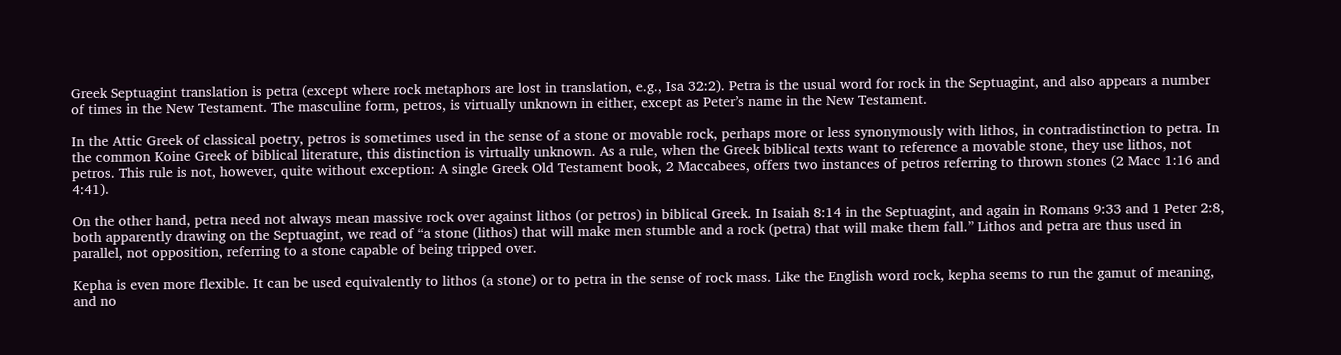Greek Septuagint translation is petra (except where rock metaphors are lost in translation, e.g., Isa 32:2). Petra is the usual word for rock in the Septuagint, and also appears a number of times in the New Testament. The masculine form, petros, is virtually unknown in either, except as Peter’s name in the New Testament.

In the Attic Greek of classical poetry, petros is sometimes used in the sense of a stone or movable rock, perhaps more or less synonymously with lithos, in contradistinction to petra. In the common Koine Greek of biblical literature, this distinction is virtually unknown. As a rule, when the Greek biblical texts want to reference a movable stone, they use lithos, not petros. This rule is not, however, quite without exception: A single Greek Old Testament book, 2 Maccabees, offers two instances of petros referring to thrown stones (2 Macc 1:16 and 4:41).

On the other hand, petra need not always mean massive rock over against lithos (or petros) in biblical Greek. In Isaiah 8:14 in the Septuagint, and again in Romans 9:33 and 1 Peter 2:8, both apparently drawing on the Septuagint, we read of “a stone (lithos) that will make men stumble and a rock (petra) that will make them fall.” Lithos and petra are thus used in parallel, not opposition, referring to a stone capable of being tripped over.

Kepha is even more flexible. It can be used equivalently to lithos (a stone) or to petra in the sense of rock mass. Like the English word rock, kepha seems to run the gamut of meaning, and no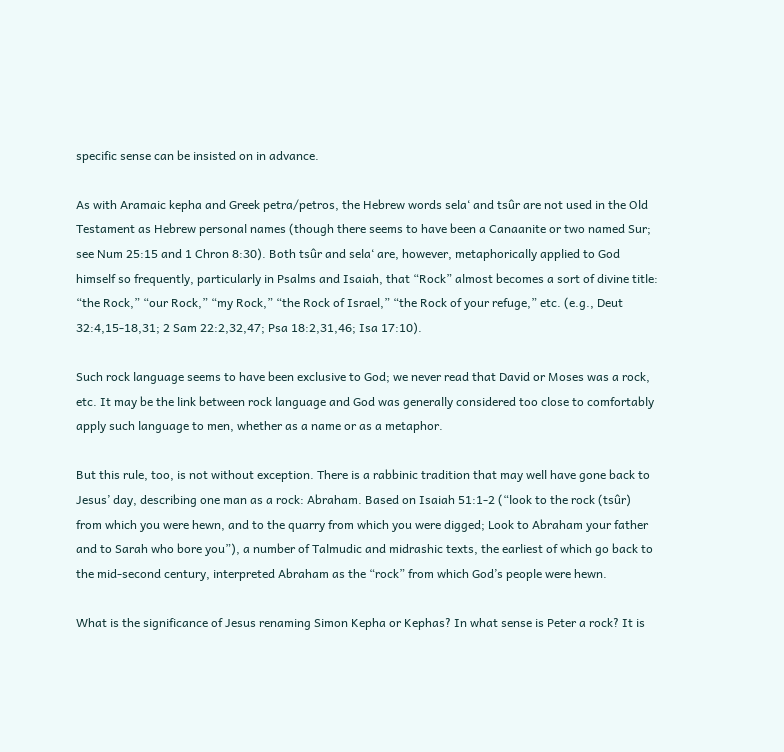specific sense can be insisted on in advance.

As with Aramaic kepha and Greek petra/petros, the Hebrew words sela‘ and tsûr are not used in the Old Testament as Hebrew personal names (though there seems to have been a Canaanite or two named Sur; see Num 25:15 and 1 Chron 8:30). Both tsûr and sela‘ are, however, metaphorically applied to God himself so frequently, particularly in Psalms and Isaiah, that “Rock” almost becomes a sort of divine title: “the Rock,” “our Rock,” “my Rock,” “the Rock of Israel,” “the Rock of your refuge,” etc. (e.g., Deut 32:4,15-18,31; 2 Sam 22:2,32,47; Psa 18:2,31,46; Isa 17:10).

Such rock language seems to have been exclusive to God; we never read that David or Moses was a rock, etc. It may be the link between rock language and God was generally considered too close to comfortably apply such language to men, whether as a name or as a metaphor.

But this rule, too, is not without exception. There is a rabbinic tradition that may well have gone back to Jesus’ day, describing one man as a rock: Abraham. Based on Isaiah 51:1-2 (“look to the rock (tsûr) from which you were hewn, and to the quarry from which you were digged; Look to Abraham your father and to Sarah who bore you”), a number of Talmudic and midrashic texts, the earliest of which go back to the mid-second century, interpreted Abraham as the “rock” from which God’s people were hewn.

What is the significance of Jesus renaming Simon Kepha or Kephas? In what sense is Peter a rock? It is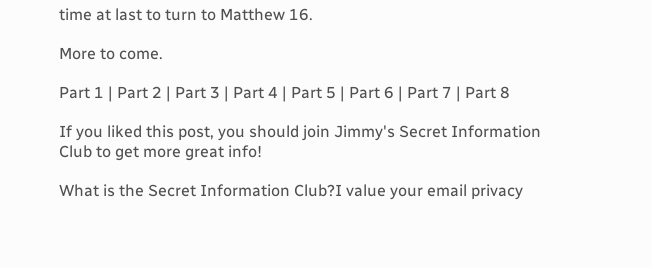time at last to turn to Matthew 16.

More to come.

Part 1 | Part 2 | Part 3 | Part 4 | Part 5 | Part 6 | Part 7 | Part 8

If you liked this post, you should join Jimmy's Secret Information Club to get more great info!

What is the Secret Information Club?I value your email privacy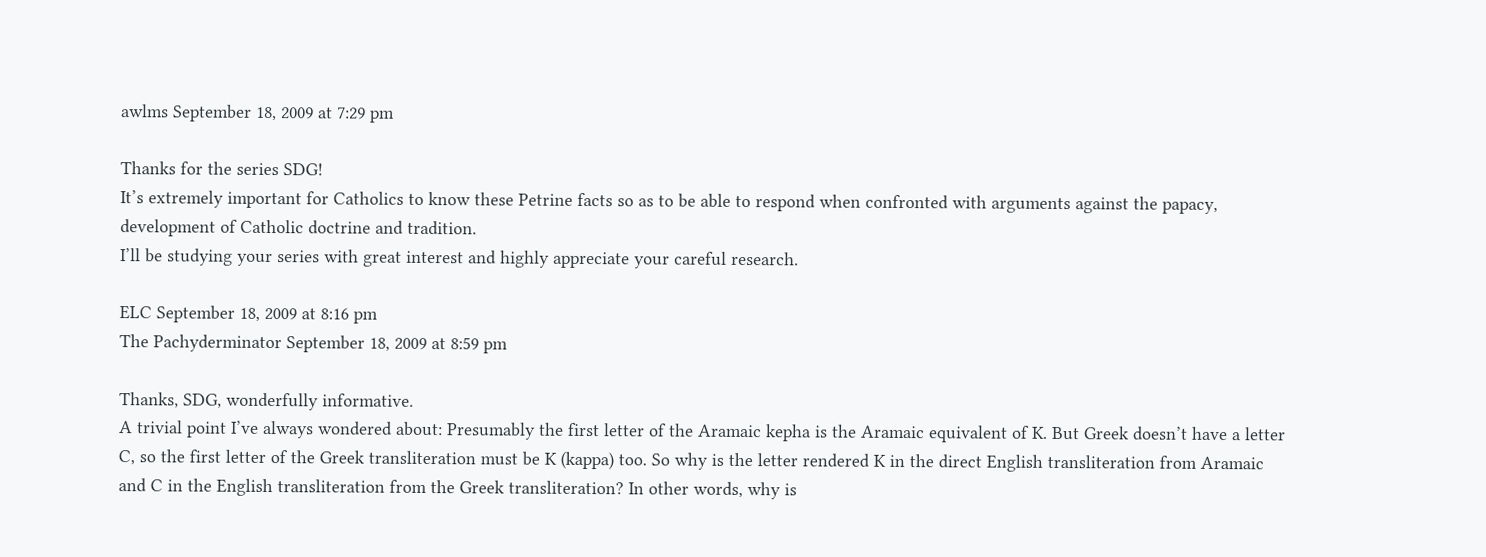awlms September 18, 2009 at 7:29 pm

Thanks for the series SDG!
It’s extremely important for Catholics to know these Petrine facts so as to be able to respond when confronted with arguments against the papacy, development of Catholic doctrine and tradition.
I’ll be studying your series with great interest and highly appreciate your careful research.

ELC September 18, 2009 at 8:16 pm
The Pachyderminator September 18, 2009 at 8:59 pm

Thanks, SDG, wonderfully informative.
A trivial point I’ve always wondered about: Presumably the first letter of the Aramaic kepha is the Aramaic equivalent of K. But Greek doesn’t have a letter C, so the first letter of the Greek transliteration must be K (kappa) too. So why is the letter rendered K in the direct English transliteration from Aramaic and C in the English transliteration from the Greek transliteration? In other words, why is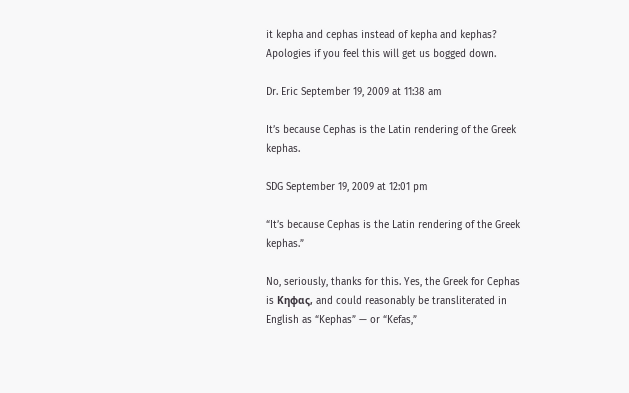it kepha and cephas instead of kepha and kephas? Apologies if you feel this will get us bogged down.

Dr. Eric September 19, 2009 at 11:38 am

It’s because Cephas is the Latin rendering of the Greek kephas.

SDG September 19, 2009 at 12:01 pm

“It’s because Cephas is the Latin rendering of the Greek kephas.”

No, seriously, thanks for this. Yes, the Greek for Cephas is Κηφας, and could reasonably be transliterated in English as “Kephas” — or “Kefas,”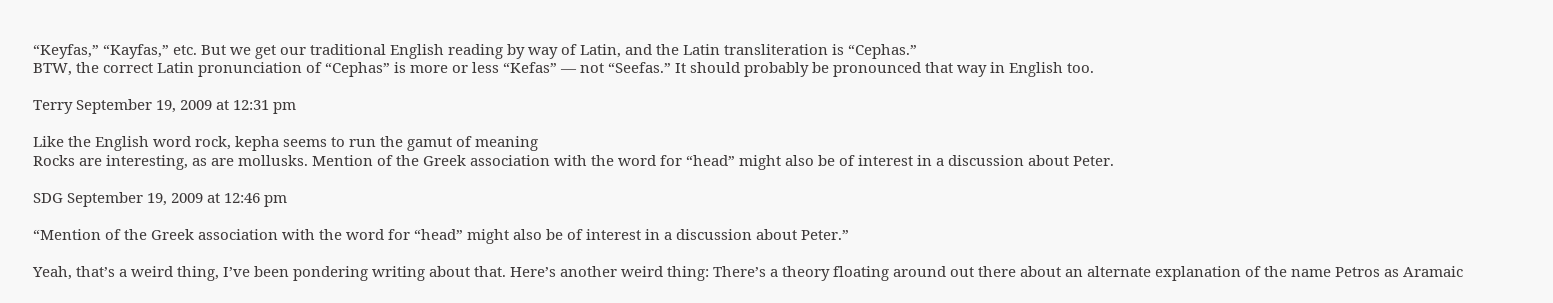“Keyfas,” “Kayfas,” etc. But we get our traditional English reading by way of Latin, and the Latin transliteration is “Cephas.”
BTW, the correct Latin pronunciation of “Cephas” is more or less “Kefas” — not “Seefas.” It should probably be pronounced that way in English too.

Terry September 19, 2009 at 12:31 pm

Like the English word rock, kepha seems to run the gamut of meaning
Rocks are interesting, as are mollusks. Mention of the Greek association with the word for “head” might also be of interest in a discussion about Peter.

SDG September 19, 2009 at 12:46 pm

“Mention of the Greek association with the word for “head” might also be of interest in a discussion about Peter.”

Yeah, that’s a weird thing, I’ve been pondering writing about that. Here’s another weird thing: There’s a theory floating around out there about an alternate explanation of the name Petros as Aramaic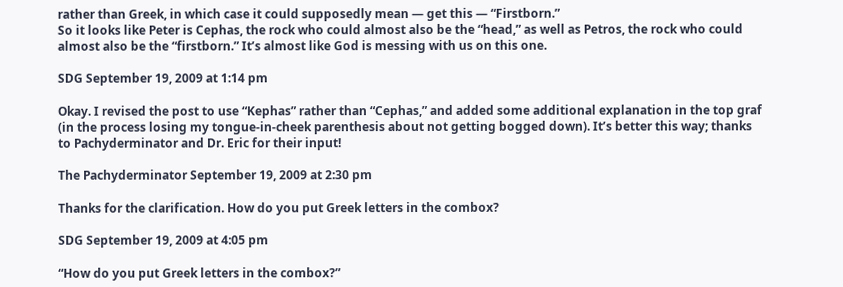rather than Greek, in which case it could supposedly mean — get this — “Firstborn.”
So it looks like Peter is Cephas, the rock who could almost also be the “head,” as well as Petros, the rock who could almost also be the “firstborn.” It’s almost like God is messing with us on this one.

SDG September 19, 2009 at 1:14 pm

Okay. I revised the post to use “Kephas” rather than “Cephas,” and added some additional explanation in the top graf (in the process losing my tongue-in-cheek parenthesis about not getting bogged down). It’s better this way; thanks to Pachyderminator and Dr. Eric for their input!

The Pachyderminator September 19, 2009 at 2:30 pm

Thanks for the clarification. How do you put Greek letters in the combox?

SDG September 19, 2009 at 4:05 pm

“How do you put Greek letters in the combox?”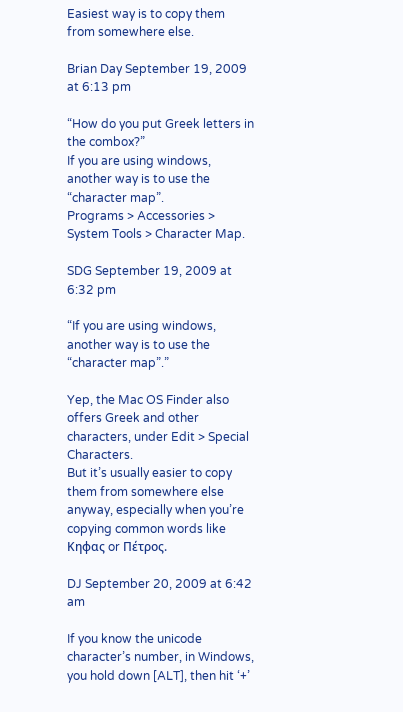Easiest way is to copy them from somewhere else.

Brian Day September 19, 2009 at 6:13 pm

“How do you put Greek letters in the combox?”
If you are using windows, another way is to use the “character map”.
Programs > Accessories > System Tools > Character Map.

SDG September 19, 2009 at 6:32 pm

“If you are using windows, another way is to use the “character map”.”

Yep, the Mac OS Finder also offers Greek and other characters, under Edit > Special Characters.
But it’s usually easier to copy them from somewhere else anyway, especially when you’re copying common words like Κηφας or Πέτρος.

DJ September 20, 2009 at 6:42 am

If you know the unicode character’s number, in Windows, you hold down [ALT], then hit ‘+’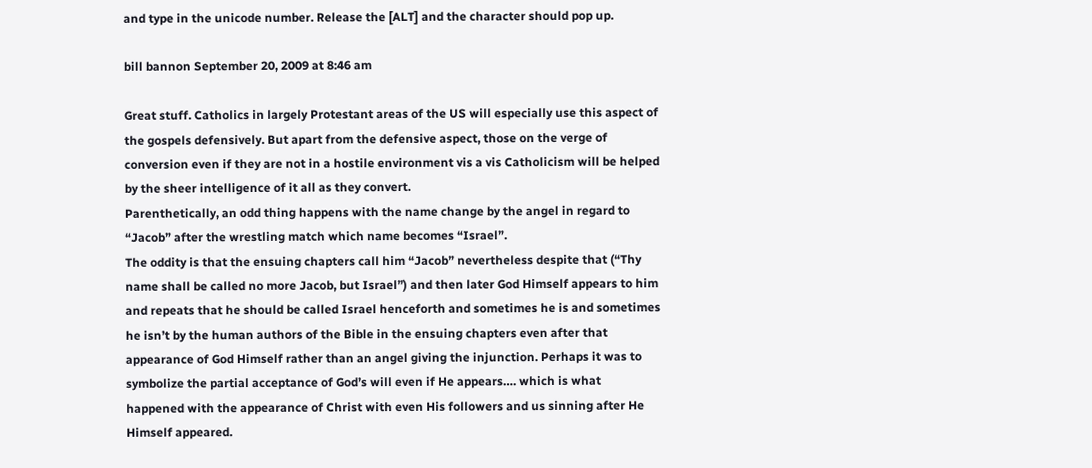and type in the unicode number. Release the [ALT] and the character should pop up.

bill bannon September 20, 2009 at 8:46 am

Great stuff. Catholics in largely Protestant areas of the US will especially use this aspect of the gospels defensively. But apart from the defensive aspect, those on the verge of conversion even if they are not in a hostile environment vis a vis Catholicism will be helped by the sheer intelligence of it all as they convert.
Parenthetically, an odd thing happens with the name change by the angel in regard to “Jacob” after the wrestling match which name becomes “Israel”.
The oddity is that the ensuing chapters call him “Jacob” nevertheless despite that (“Thy name shall be called no more Jacob, but Israel”) and then later God Himself appears to him and repeats that he should be called Israel henceforth and sometimes he is and sometimes he isn’t by the human authors of the Bible in the ensuing chapters even after that appearance of God Himself rather than an angel giving the injunction. Perhaps it was to symbolize the partial acceptance of God’s will even if He appears…. which is what happened with the appearance of Christ with even His followers and us sinning after He Himself appeared.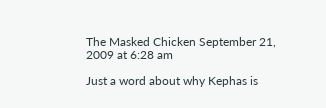The Masked Chicken September 21, 2009 at 6:28 am

Just a word about why Kephas is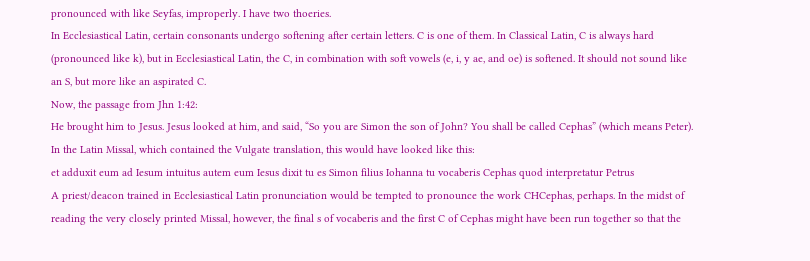pronounced with like Seyfas, improperly. I have two thoeries.
In Ecclesiastical Latin, certain consonants undergo softening after certain letters. C is one of them. In Classical Latin, C is always hard (pronounced like k), but in Ecclesiastical Latin, the C, in combination with soft vowels (e, i, y ae, and oe) is softened. It should not sound like an S, but more like an aspirated C.
Now, the passage from Jhn 1:42:
He brought him to Jesus. Jesus looked at him, and said, “So you are Simon the son of John? You shall be called Cephas” (which means Peter).
In the Latin Missal, which contained the Vulgate translation, this would have looked like this:
et adduxit eum ad Iesum intuitus autem eum Iesus dixit tu es Simon filius Iohanna tu vocaberis Cephas quod interpretatur Petrus
A priest/deacon trained in Ecclesiastical Latin pronunciation would be tempted to pronounce the work CHCephas, perhaps. In the midst of reading the very closely printed Missal, however, the final s of vocaberis and the first C of Cephas might have been run together so that the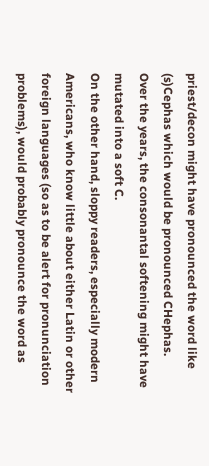priest/decon might have pronounced the word like (s)Cephas which would be pronounced CHephas.
Over the years, the consonantal softening might have mutated into a soft C.
On the other hand, sloppy readers, especially modern Americans, who know little about either Latin or other foreign languages (so as to be alert for pronunciation problems), would probably pronounce the word as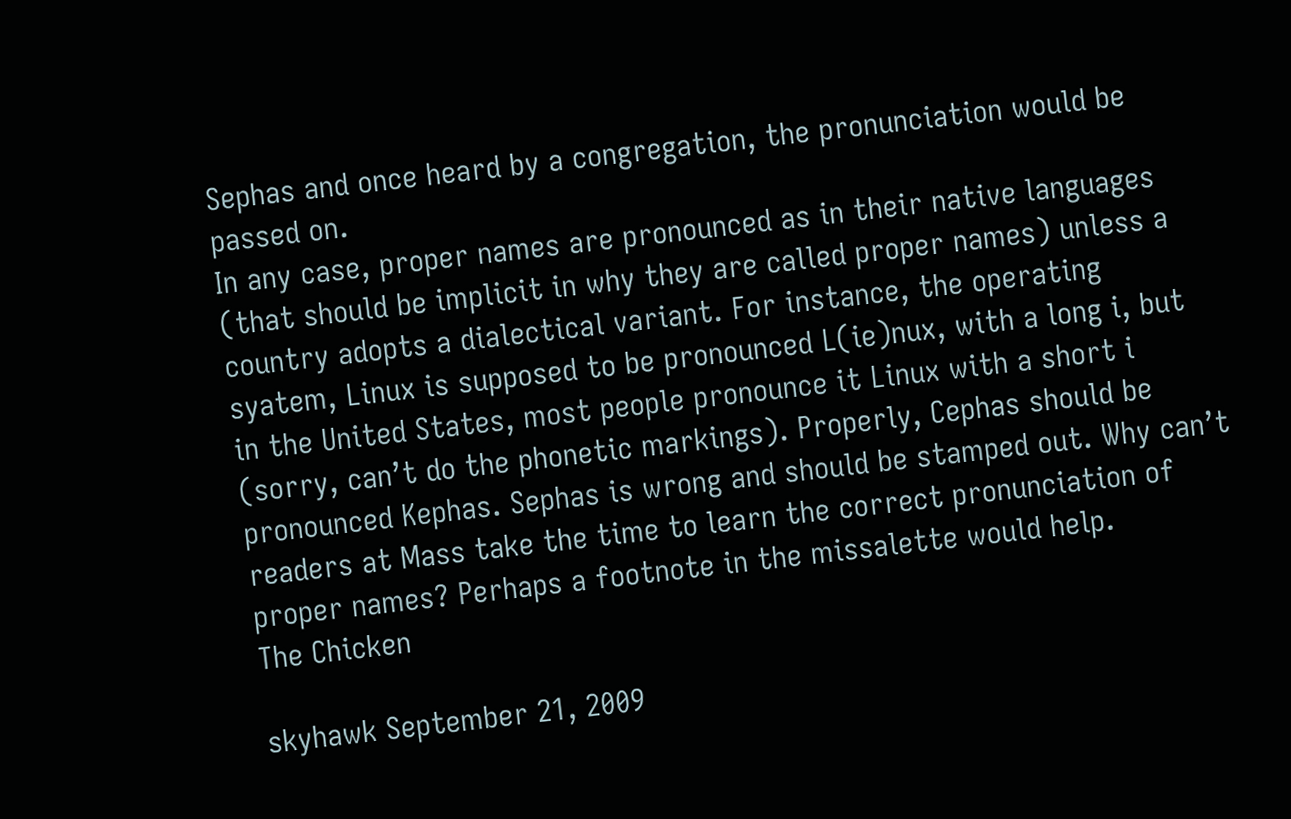Sephas and once heard by a congregation, the pronunciation would be passed on.
In any case, proper names are pronounced as in their native languages (that should be implicit in why they are called proper names) unless a country adopts a dialectical variant. For instance, the operating syatem, Linux is supposed to be pronounced L(ie)nux, with a long i, but in the United States, most people pronounce it Linux with a short i (sorry, can’t do the phonetic markings). Properly, Cephas should be pronounced Kephas. Sephas is wrong and should be stamped out. Why can’t readers at Mass take the time to learn the correct pronunciation of proper names? Perhaps a footnote in the missalette would help.
The Chicken

skyhawk September 21, 2009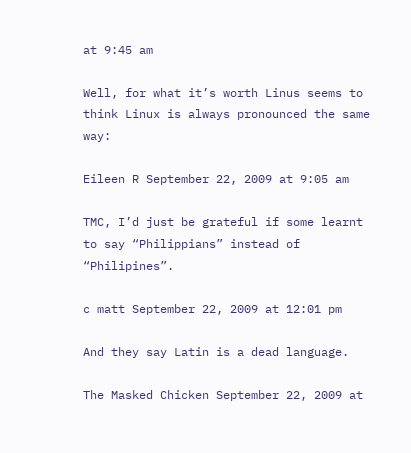at 9:45 am

Well, for what it’s worth Linus seems to think Linux is always pronounced the same way:

Eileen R September 22, 2009 at 9:05 am

TMC, I’d just be grateful if some learnt to say “Philippians” instead of “Philipines”.

c matt September 22, 2009 at 12:01 pm

And they say Latin is a dead language.

The Masked Chicken September 22, 2009 at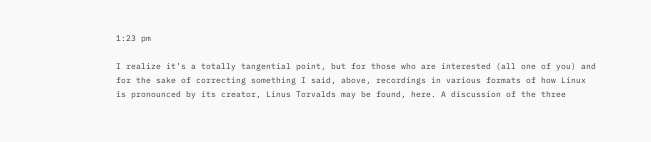1:23 pm

I realize it’s a totally tangential point, but for those who are interested (all one of you) and for the sake of correcting something I said, above, recordings in various formats of how Linux is pronounced by its creator, Linus Torvalds may be found, here. A discussion of the three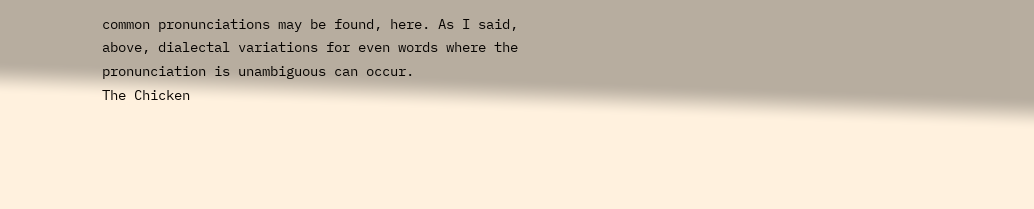common pronunciations may be found, here. As I said, above, dialectal variations for even words where the pronunciation is unambiguous can occur.
The Chicken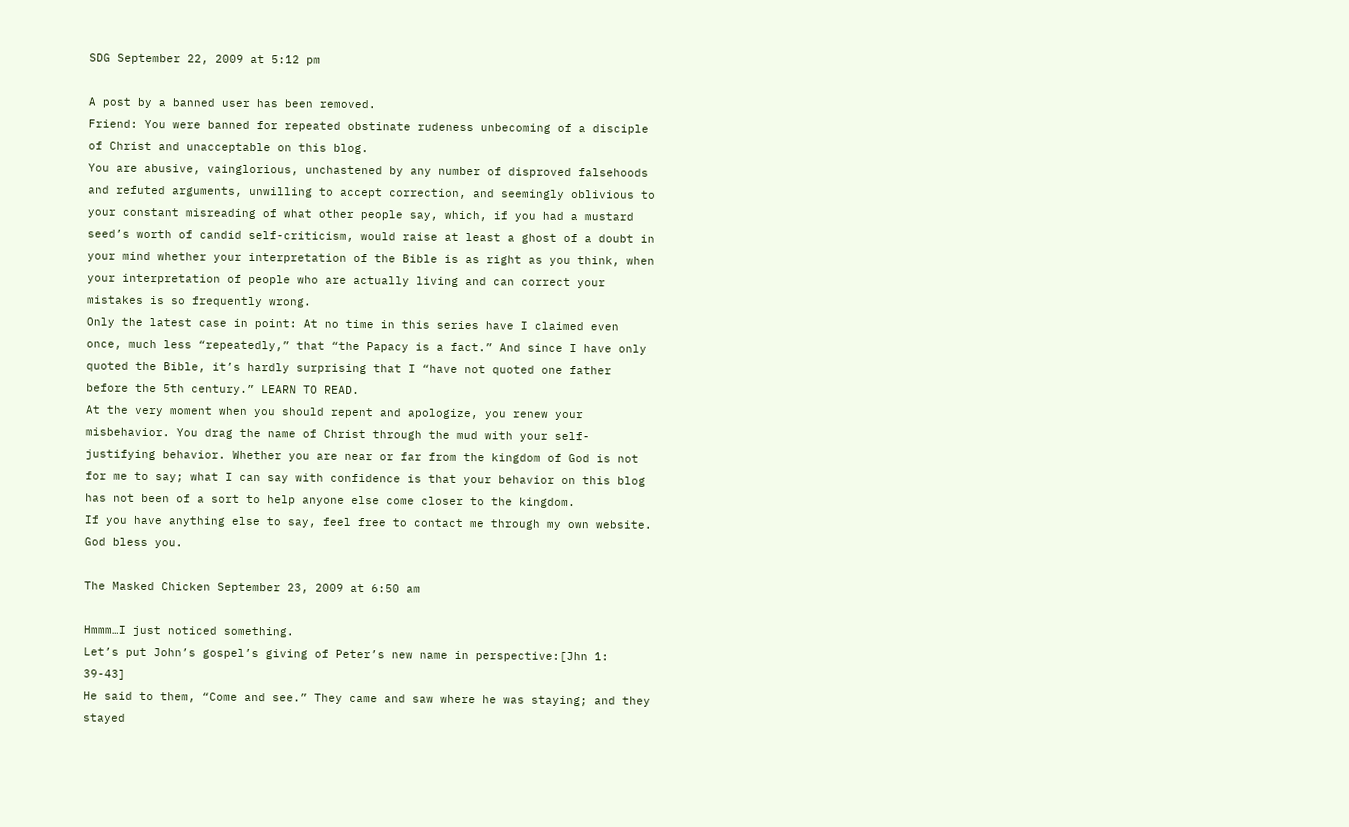SDG September 22, 2009 at 5:12 pm

A post by a banned user has been removed.
Friend: You were banned for repeated obstinate rudeness unbecoming of a disciple of Christ and unacceptable on this blog.
You are abusive, vainglorious, unchastened by any number of disproved falsehoods and refuted arguments, unwilling to accept correction, and seemingly oblivious to your constant misreading of what other people say, which, if you had a mustard seed’s worth of candid self-criticism, would raise at least a ghost of a doubt in your mind whether your interpretation of the Bible is as right as you think, when your interpretation of people who are actually living and can correct your mistakes is so frequently wrong.
Only the latest case in point: At no time in this series have I claimed even once, much less “repeatedly,” that “the Papacy is a fact.” And since I have only quoted the Bible, it’s hardly surprising that I “have not quoted one father before the 5th century.” LEARN TO READ.
At the very moment when you should repent and apologize, you renew your misbehavior. You drag the name of Christ through the mud with your self-justifying behavior. Whether you are near or far from the kingdom of God is not for me to say; what I can say with confidence is that your behavior on this blog has not been of a sort to help anyone else come closer to the kingdom.
If you have anything else to say, feel free to contact me through my own website. God bless you.

The Masked Chicken September 23, 2009 at 6:50 am

Hmmm…I just noticed something.
Let’s put John’s gospel’s giving of Peter’s new name in perspective:[Jhn 1: 39-43]
He said to them, “Come and see.” They came and saw where he was staying; and they stayed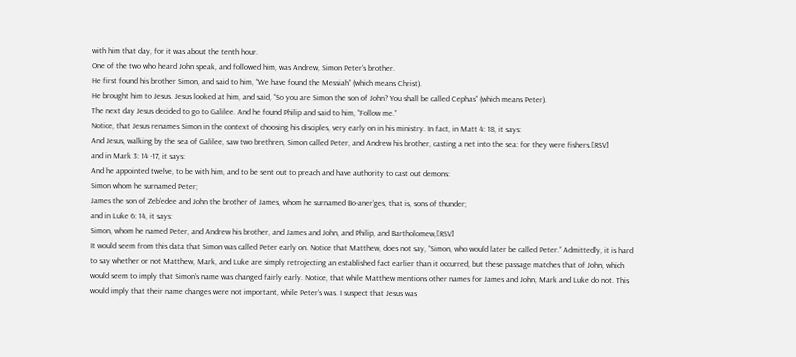with him that day, for it was about the tenth hour.
One of the two who heard John speak, and followed him, was Andrew, Simon Peter’s brother.
He first found his brother Simon, and said to him, “We have found the Messiah” (which means Christ).
He brought him to Jesus. Jesus looked at him, and said, “So you are Simon the son of John? You shall be called Cephas” (which means Peter).
The next day Jesus decided to go to Galilee. And he found Philip and said to him, “Follow me.”
Notice, that Jesus renames Simon in the context of choosing his disciples, very early on in his ministry. In fact, in Matt 4: 18, it says:
And Jesus, walking by the sea of Galilee, saw two brethren, Simon called Peter, and Andrew his brother, casting a net into the sea: for they were fishers.[RSV]
and in Mark 3: 14 -17, it says:
And he appointed twelve, to be with him, and to be sent out to preach and have authority to cast out demons:
Simon whom he surnamed Peter;
James the son of Zeb’edee and John the brother of James, whom he surnamed Bo-aner’ges, that is, sons of thunder;
and in Luke 6: 14, it says:
Simon, whom he named Peter, and Andrew his brother, and James and John, and Philip, and Bartholomew,[RSV]
It would seem from this data that Simon was called Peter early on. Notice that Matthew, does not say, “Simon, who would later be called Peter.” Admittedly, it is hard to say whether or not Matthew, Mark, and Luke are simply retrojecting an established fact earlier than it occurred, but these passage matches that of John, which would seem to imply that Simon’s name was changed fairly early. Notice, that while Matthew mentions other names for James and John, Mark and Luke do not. This would imply that their name changes were not important, while Peter’s was. I suspect that Jesus was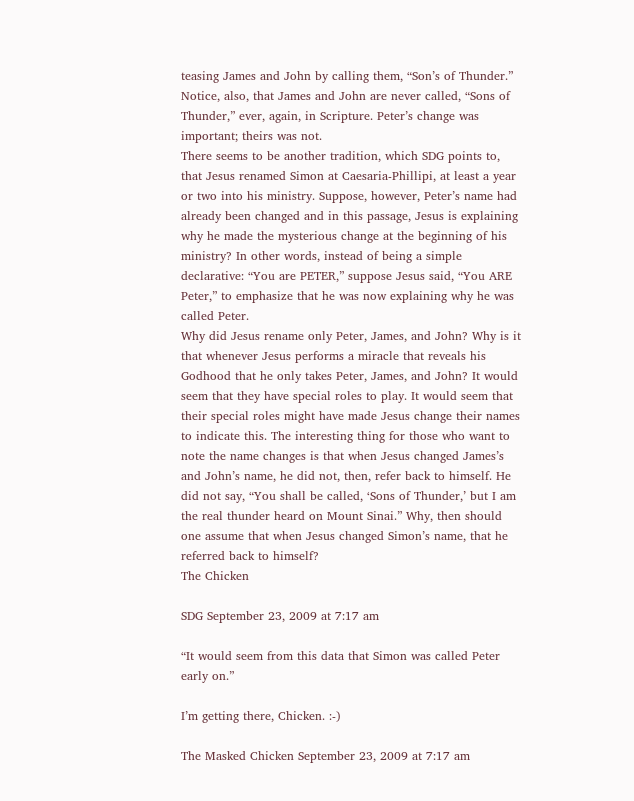teasing James and John by calling them, “Son’s of Thunder.” Notice, also, that James and John are never called, “Sons of Thunder,” ever, again, in Scripture. Peter’s change was important; theirs was not.
There seems to be another tradition, which SDG points to, that Jesus renamed Simon at Caesaria-Phillipi, at least a year or two into his ministry. Suppose, however, Peter’s name had already been changed and in this passage, Jesus is explaining why he made the mysterious change at the beginning of his ministry? In other words, instead of being a simple declarative: “You are PETER,” suppose Jesus said, “You ARE Peter,” to emphasize that he was now explaining why he was called Peter.
Why did Jesus rename only Peter, James, and John? Why is it that whenever Jesus performs a miracle that reveals his Godhood that he only takes Peter, James, and John? It would seem that they have special roles to play. It would seem that their special roles might have made Jesus change their names to indicate this. The interesting thing for those who want to note the name changes is that when Jesus changed James’s and John’s name, he did not, then, refer back to himself. He did not say, “You shall be called, ‘Sons of Thunder,’ but I am the real thunder heard on Mount Sinai.” Why, then should one assume that when Jesus changed Simon’s name, that he referred back to himself?
The Chicken

SDG September 23, 2009 at 7:17 am

“It would seem from this data that Simon was called Peter early on.”

I’m getting there, Chicken. :-)

The Masked Chicken September 23, 2009 at 7:17 am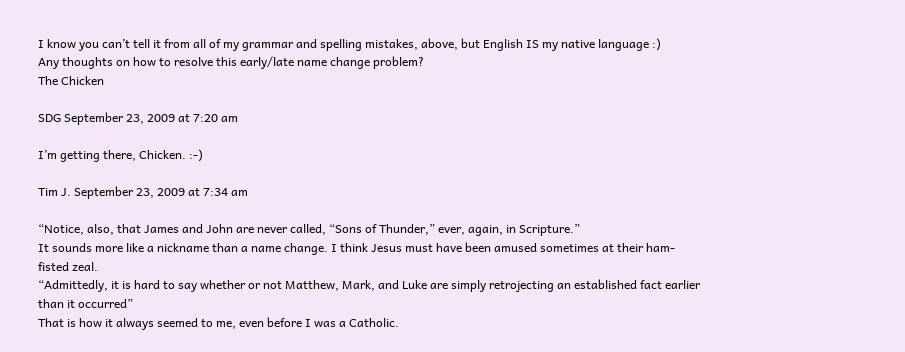I know you can’t tell it from all of my grammar and spelling mistakes, above, but English IS my native language :)
Any thoughts on how to resolve this early/late name change problem?
The Chicken

SDG September 23, 2009 at 7:20 am

I’m getting there, Chicken. :-)

Tim J. September 23, 2009 at 7:34 am

“Notice, also, that James and John are never called, “Sons of Thunder,” ever, again, in Scripture.”
It sounds more like a nickname than a name change. I think Jesus must have been amused sometimes at their ham-fisted zeal.
“Admittedly, it is hard to say whether or not Matthew, Mark, and Luke are simply retrojecting an established fact earlier than it occurred”
That is how it always seemed to me, even before I was a Catholic.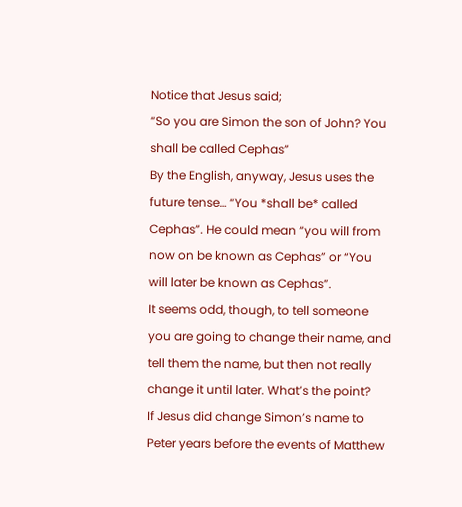Notice that Jesus said;
“So you are Simon the son of John? You shall be called Cephas”
By the English, anyway, Jesus uses the future tense… “You *shall be* called Cephas”. He could mean “you will from now on be known as Cephas” or “You will later be known as Cephas”.
It seems odd, though, to tell someone you are going to change their name, and tell them the name, but then not really change it until later. What’s the point?
If Jesus did change Simon’s name to Peter years before the events of Matthew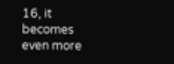16, it becomes even more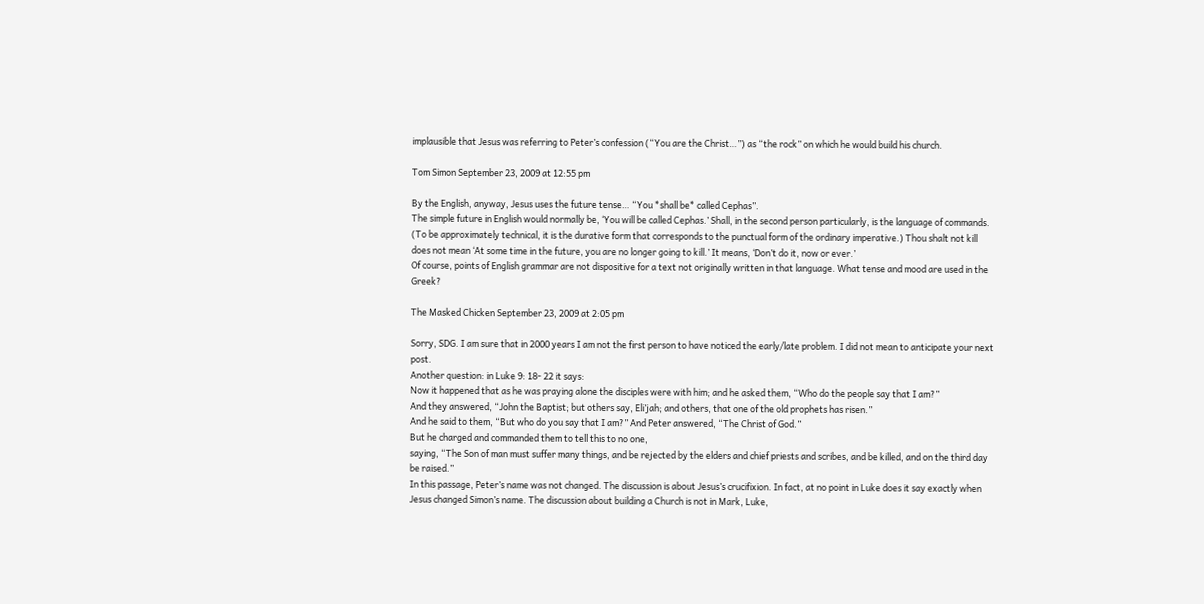implausible that Jesus was referring to Peter’s confession (“You are the Christ…”) as “the rock” on which he would build his church.

Tom Simon September 23, 2009 at 12:55 pm

By the English, anyway, Jesus uses the future tense… “You *shall be* called Cephas”.
The simple future in English would normally be, ‘You will be called Cephas.’ Shall, in the second person particularly, is the language of commands. (To be approximately technical, it is the durative form that corresponds to the punctual form of the ordinary imperative.) Thou shalt not kill does not mean ‘At some time in the future, you are no longer going to kill.’ It means, ‘Don’t do it, now or ever.’
Of course, points of English grammar are not dispositive for a text not originally written in that language. What tense and mood are used in the Greek?

The Masked Chicken September 23, 2009 at 2:05 pm

Sorry, SDG. I am sure that in 2000 years I am not the first person to have noticed the early/late problem. I did not mean to anticipate your next post.
Another question: in Luke 9: 18- 22 it says:
Now it happened that as he was praying alone the disciples were with him; and he asked them, “Who do the people say that I am?”
And they answered, “John the Baptist; but others say, Eli’jah; and others, that one of the old prophets has risen.”
And he said to them, “But who do you say that I am?” And Peter answered, “The Christ of God.”
But he charged and commanded them to tell this to no one,
saying, “The Son of man must suffer many things, and be rejected by the elders and chief priests and scribes, and be killed, and on the third day be raised.”
In this passage, Peter’s name was not changed. The discussion is about Jesus’s crucifixion. In fact, at no point in Luke does it say exactly when Jesus changed Simon’s name. The discussion about building a Church is not in Mark, Luke,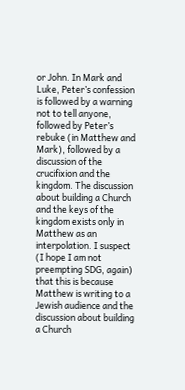or John. In Mark and Luke, Peter’s confession is followed by a warning not to tell anyone, followed by Peter’s rebuke (in Matthew and Mark), followed by a discussion of the crucifixion and the kingdom. The discussion about building a Church and the keys of the kingdom exists only in Matthew as an interpolation. I suspect (I hope I am not preempting SDG, again) that this is because Matthew is writing to a Jewish audience and the discussion about building a Church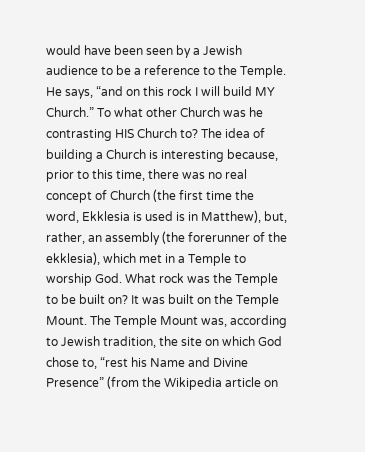would have been seen by a Jewish audience to be a reference to the Temple.
He says, “and on this rock I will build MY Church.” To what other Church was he contrasting HIS Church to? The idea of building a Church is interesting because, prior to this time, there was no real concept of Church (the first time the word, Ekklesia is used is in Matthew), but, rather, an assembly (the forerunner of the ekklesia), which met in a Temple to worship God. What rock was the Temple to be built on? It was built on the Temple Mount. The Temple Mount was, according to Jewish tradition, the site on which God chose to, “rest his Name and Divine Presence” (from the Wikipedia article on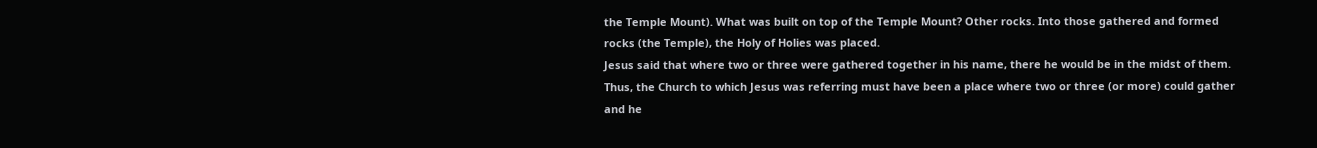the Temple Mount). What was built on top of the Temple Mount? Other rocks. Into those gathered and formed rocks (the Temple), the Holy of Holies was placed.
Jesus said that where two or three were gathered together in his name, there he would be in the midst of them. Thus, the Church to which Jesus was referring must have been a place where two or three (or more) could gather and he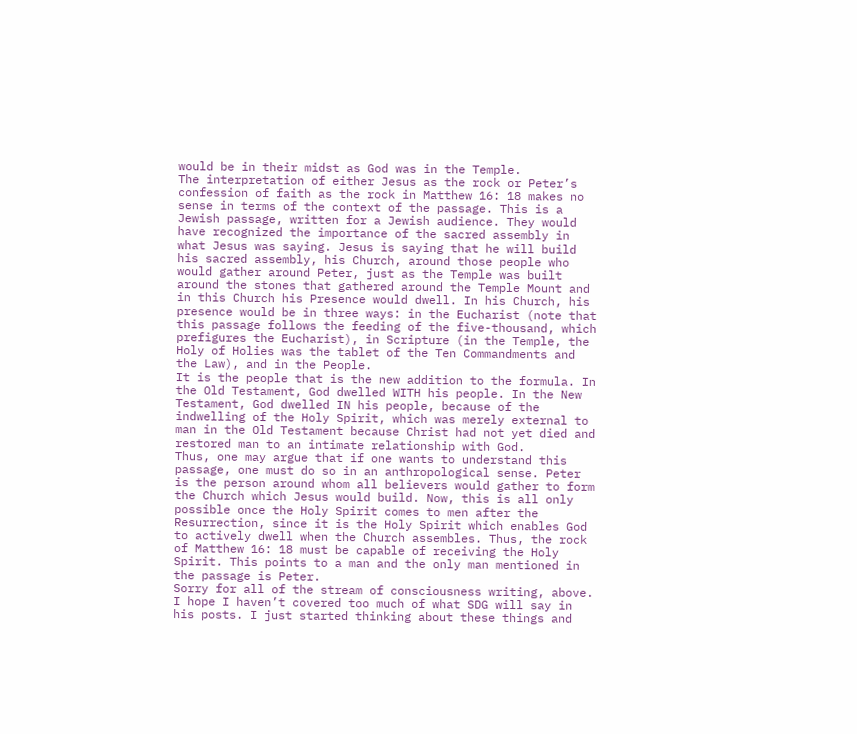would be in their midst as God was in the Temple.
The interpretation of either Jesus as the rock or Peter’s confession of faith as the rock in Matthew 16: 18 makes no sense in terms of the context of the passage. This is a Jewish passage, written for a Jewish audience. They would have recognized the importance of the sacred assembly in what Jesus was saying. Jesus is saying that he will build his sacred assembly, his Church, around those people who would gather around Peter, just as the Temple was built around the stones that gathered around the Temple Mount and in this Church his Presence would dwell. In his Church, his presence would be in three ways: in the Eucharist (note that this passage follows the feeding of the five-thousand, which prefigures the Eucharist), in Scripture (in the Temple, the Holy of Holies was the tablet of the Ten Commandments and the Law), and in the People.
It is the people that is the new addition to the formula. In the Old Testament, God dwelled WITH his people. In the New Testament, God dwelled IN his people, because of the indwelling of the Holy Spirit, which was merely external to man in the Old Testament because Christ had not yet died and restored man to an intimate relationship with God.
Thus, one may argue that if one wants to understand this passage, one must do so in an anthropological sense. Peter is the person around whom all believers would gather to form the Church which Jesus would build. Now, this is all only possible once the Holy Spirit comes to men after the Resurrection, since it is the Holy Spirit which enables God to actively dwell when the Church assembles. Thus, the rock of Matthew 16: 18 must be capable of receiving the Holy Spirit. This points to a man and the only man mentioned in the passage is Peter.
Sorry for all of the stream of consciousness writing, above. I hope I haven’t covered too much of what SDG will say in his posts. I just started thinking about these things and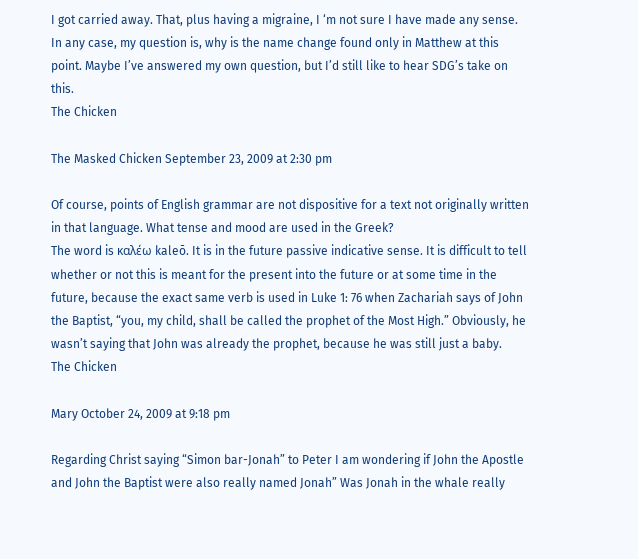I got carried away. That, plus having a migraine, I ‘m not sure I have made any sense.
In any case, my question is, why is the name change found only in Matthew at this point. Maybe I’ve answered my own question, but I’d still like to hear SDG’s take on this.
The Chicken

The Masked Chicken September 23, 2009 at 2:30 pm

Of course, points of English grammar are not dispositive for a text not originally written in that language. What tense and mood are used in the Greek?
The word is καλέω kaleō. It is in the future passive indicative sense. It is difficult to tell whether or not this is meant for the present into the future or at some time in the future, because the exact same verb is used in Luke 1: 76 when Zachariah says of John the Baptist, “you, my child, shall be called the prophet of the Most High.” Obviously, he wasn’t saying that John was already the prophet, because he was still just a baby.
The Chicken

Mary October 24, 2009 at 9:18 pm

Regarding Christ saying “Simon bar-Jonah” to Peter I am wondering if John the Apostle and John the Baptist were also really named Jonah” Was Jonah in the whale really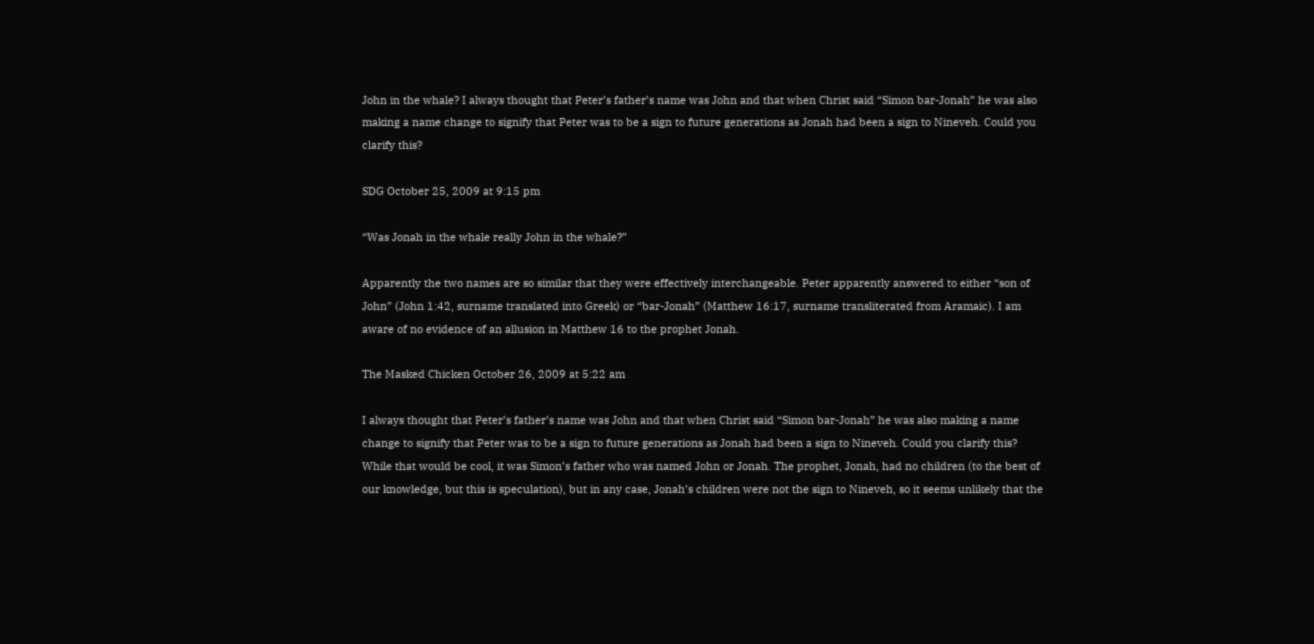John in the whale? I always thought that Peter’s father’s name was John and that when Christ said “Simon bar-Jonah” he was also making a name change to signify that Peter was to be a sign to future generations as Jonah had been a sign to Nineveh. Could you clarify this?

SDG October 25, 2009 at 9:15 pm

“Was Jonah in the whale really John in the whale?”

Apparently the two names are so similar that they were effectively interchangeable. Peter apparently answered to either “son of John” (John 1:42, surname translated into Greek) or “bar-Jonah” (Matthew 16:17, surname transliterated from Aramaic). I am aware of no evidence of an allusion in Matthew 16 to the prophet Jonah.

The Masked Chicken October 26, 2009 at 5:22 am

I always thought that Peter’s father’s name was John and that when Christ said “Simon bar-Jonah” he was also making a name change to signify that Peter was to be a sign to future generations as Jonah had been a sign to Nineveh. Could you clarify this?
While that would be cool, it was Simon’s father who was named John or Jonah. The prophet, Jonah, had no children (to the best of our knowledge, but this is speculation), but in any case, Jonah’s children were not the sign to Nineveh, so it seems unlikely that the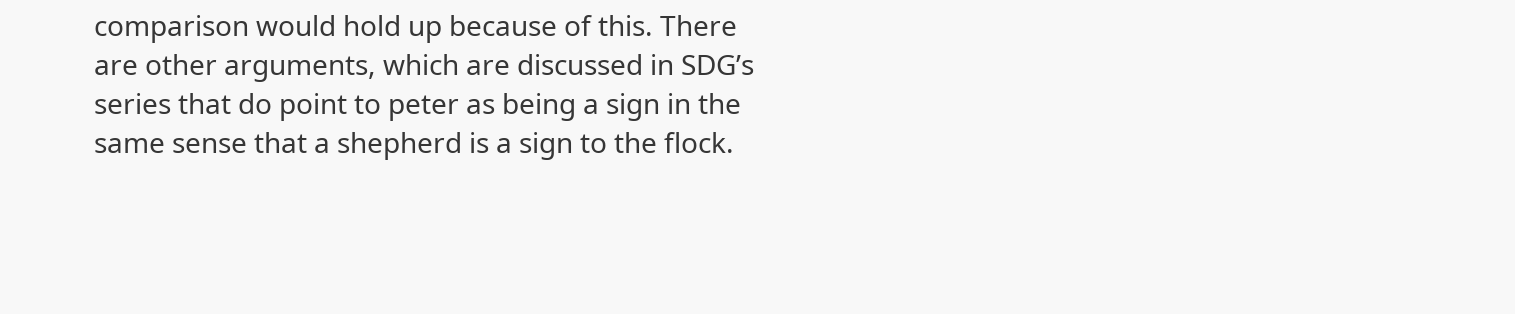comparison would hold up because of this. There are other arguments, which are discussed in SDG’s series that do point to peter as being a sign in the same sense that a shepherd is a sign to the flock.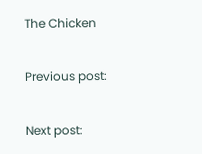The Chicken

Previous post:

Next post: